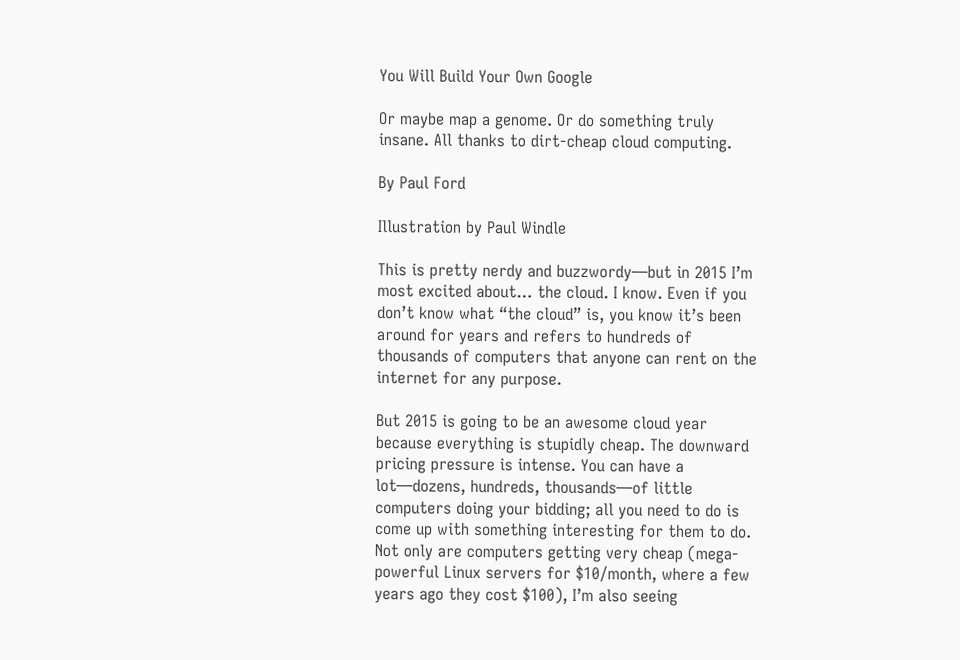You Will Build Your Own Google

Or maybe map a genome. Or do something truly insane. All thanks to dirt-cheap cloud computing.

By Paul Ford

Illustration by Paul Windle

This is pretty nerdy and buzzwordy—but in 2015 I’m most excited about… the cloud. I know. Even if you don’t know what “the cloud” is, you know it’s been around for years and refers to hundreds of thousands of computers that anyone can rent on the internet for any purpose.

But 2015 is going to be an awesome cloud year because everything is stupidly cheap. The downward pricing pressure is intense. You can have a lot—dozens, hundreds, thousands—of little computers doing your bidding; all you need to do is come up with something interesting for them to do. Not only are computers getting very cheap (mega-powerful Linux servers for $10/month, where a few years ago they cost $100), I’m also seeing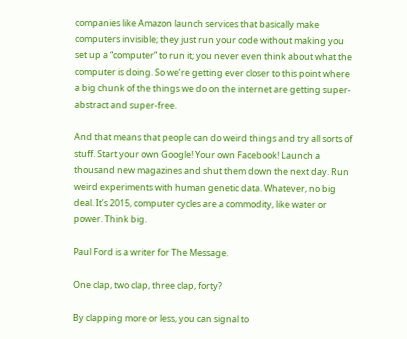companies like Amazon launch services that basically make computers invisible; they just run your code without making you set up a “computer” to run it; you never even think about what the computer is doing. So we’re getting ever closer to this point where a big chunk of the things we do on the internet are getting super-abstract and super-free.

And that means that people can do weird things and try all sorts of stuff. Start your own Google! Your own Facebook! Launch a thousand new magazines and shut them down the next day. Run weird experiments with human genetic data. Whatever, no big deal. It’s 2015, computer cycles are a commodity, like water or power. Think big.

Paul Ford is a writer for The Message.

One clap, two clap, three clap, forty?

By clapping more or less, you can signal to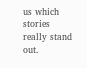us which stories really stand out.